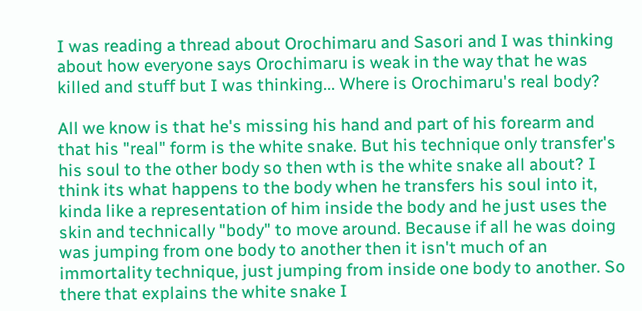I was reading a thread about Orochimaru and Sasori and I was thinking about how everyone says Orochimaru is weak in the way that he was killed and stuff but I was thinking... Where is Orochimaru's real body?

All we know is that he's missing his hand and part of his forearm and that his "real" form is the white snake. But his technique only transfer's his soul to the other body so then wth is the white snake all about? I think its what happens to the body when he transfers his soul into it, kinda like a representation of him inside the body and he just uses the skin and technically "body" to move around. Because if all he was doing was jumping from one body to another then it isn't much of an immortality technique, just jumping from inside one body to another. So there that explains the white snake I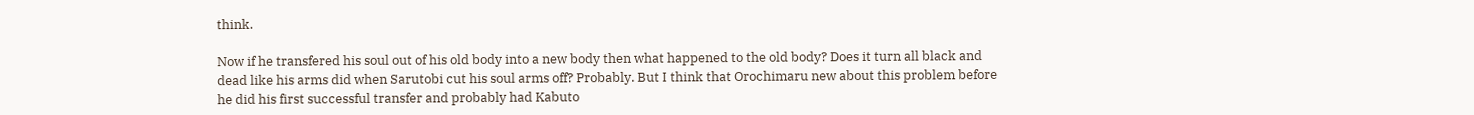think.

Now if he transfered his soul out of his old body into a new body then what happened to the old body? Does it turn all black and dead like his arms did when Sarutobi cut his soul arms off? Probably. But I think that Orochimaru new about this problem before he did his first successful transfer and probably had Kabuto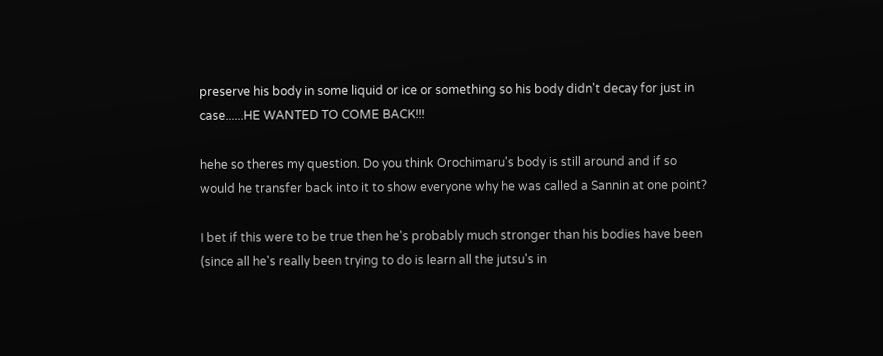preserve his body in some liquid or ice or something so his body didn't decay for just in case......HE WANTED TO COME BACK!!!

hehe so theres my question. Do you think Orochimaru's body is still around and if so would he transfer back into it to show everyone why he was called a Sannin at one point?

I bet if this were to be true then he's probably much stronger than his bodies have been (since all he's really been trying to do is learn all the jutsu's in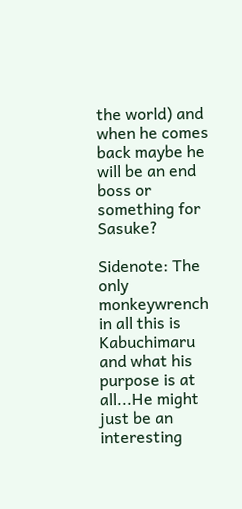the world) and when he comes back maybe he will be an end boss or something for Sasuke?

Sidenote: The only monkeywrench in all this is Kabuchimaru and what his purpose is at all...He might just be an interesting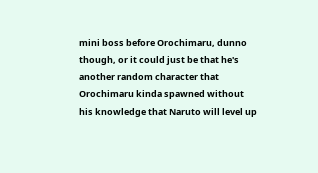mini boss before Orochimaru, dunno though, or it could just be that he's another random character that Orochimaru kinda spawned without his knowledge that Naruto will level up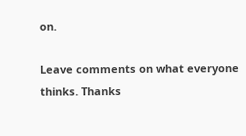on.

Leave comments on what everyone thinks. Thanks